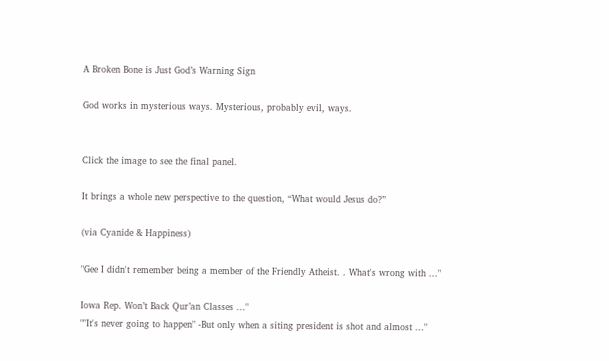A Broken Bone is Just God’s Warning Sign

God works in mysterious ways. Mysterious, probably evil, ways.


Click the image to see the final panel.

It brings a whole new perspective to the question, “What would Jesus do?”

(via Cyanide & Happiness)

"Gee I didn't remember being a member of the Friendly Atheist. . What's wrong with ..."

Iowa Rep. Won’t Back Qur’an Classes ..."
""It's never going to happen" -But only when a siting president is shot and almost ..."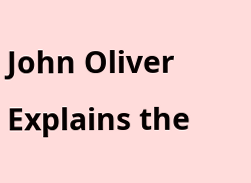John Oliver Explains the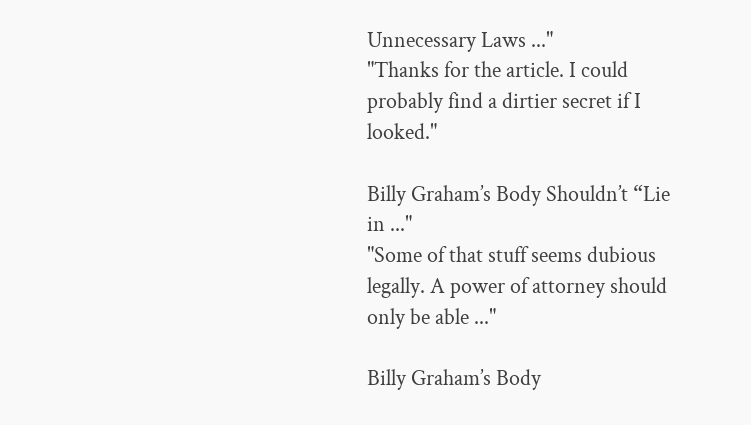Unnecessary Laws ..."
"Thanks for the article. I could probably find a dirtier secret if I looked."

Billy Graham’s Body Shouldn’t “Lie in ..."
"Some of that stuff seems dubious legally. A power of attorney should only be able ..."

Billy Graham’s Body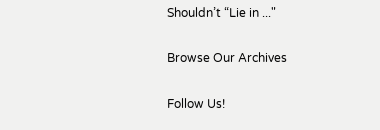Shouldn’t “Lie in ..."

Browse Our Archives

Follow Us!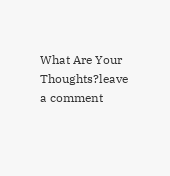What Are Your Thoughts?leave a comment